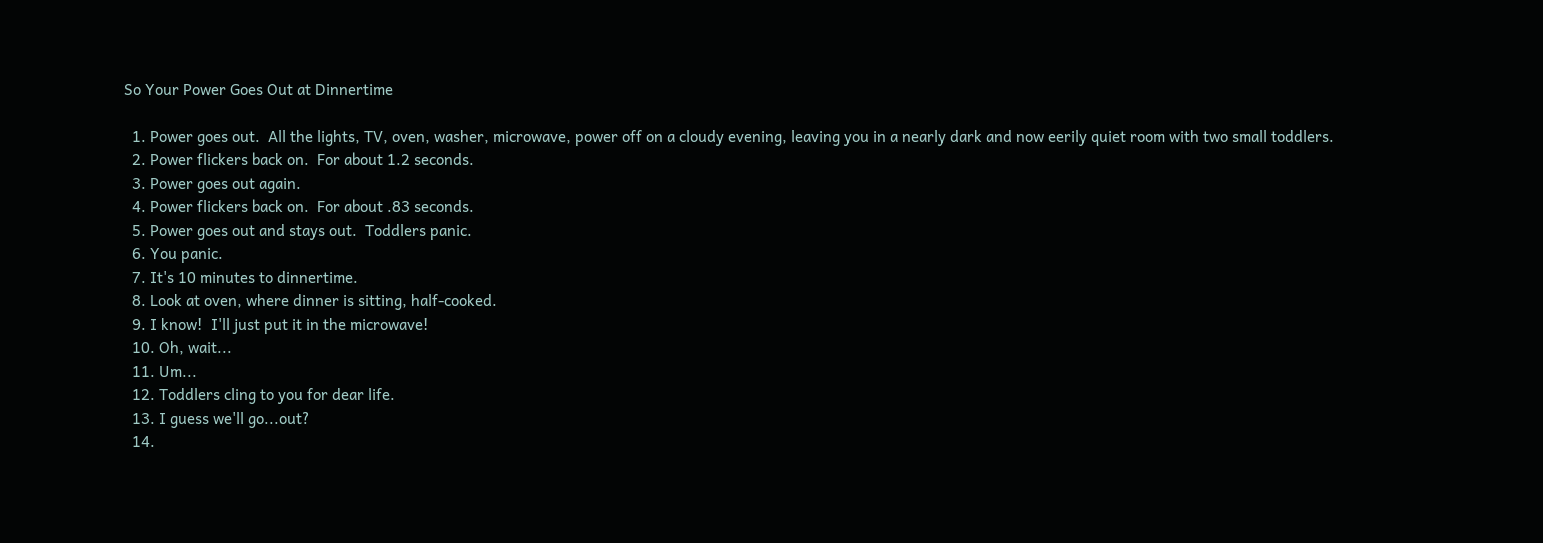So Your Power Goes Out at Dinnertime

  1. Power goes out.  All the lights, TV, oven, washer, microwave, power off on a cloudy evening, leaving you in a nearly dark and now eerily quiet room with two small toddlers.
  2. Power flickers back on.  For about 1.2 seconds.
  3. Power goes out again.
  4. Power flickers back on.  For about .83 seconds.
  5. Power goes out and stays out.  Toddlers panic.
  6. You panic.
  7. It's 10 minutes to dinnertime.
  8. Look at oven, where dinner is sitting, half-cooked.
  9. I know!  I'll just put it in the microwave!
  10. Oh, wait...
  11. Um...
  12. Toddlers cling to you for dear life.
  13. I guess we'll go...out?
  14.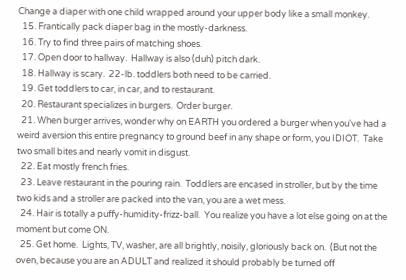Change a diaper with one child wrapped around your upper body like a small monkey.
  15. Frantically pack diaper bag in the mostly-darkness.
  16. Try to find three pairs of matching shoes.
  17. Open door to hallway.  Hallway is also (duh) pitch dark.
  18. Hallway is scary.  22-lb. toddlers both need to be carried.
  19. Get toddlers to car, in car, and to restaurant.
  20. Restaurant specializes in burgers.  Order burger.
  21. When burger arrives, wonder why on EARTH you ordered a burger when you've had a weird aversion this entire pregnancy to ground beef in any shape or form, you IDIOT.  Take two small bites and nearly vomit in disgust.
  22. Eat mostly french fries.
  23. Leave restaurant in the pouring rain.  Toddlers are encased in stroller, but by the time two kids and a stroller are packed into the van, you are a wet mess.
  24. Hair is totally a puffy-humidity-frizz-ball.  You realize you have a lot else going on at the moment but come ON.
  25. Get home.  Lights, TV, washer, are all brightly, noisily, gloriously back on.  (But not the oven, because you are an ADULT and realized it should probably be turned off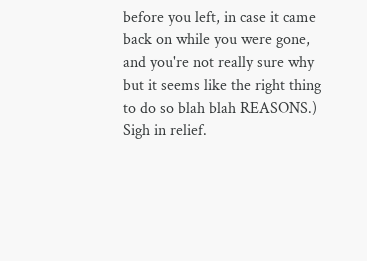before you left, in case it came back on while you were gone, and you're not really sure why but it seems like the right thing to do so blah blah REASONS.)  Sigh in relief.